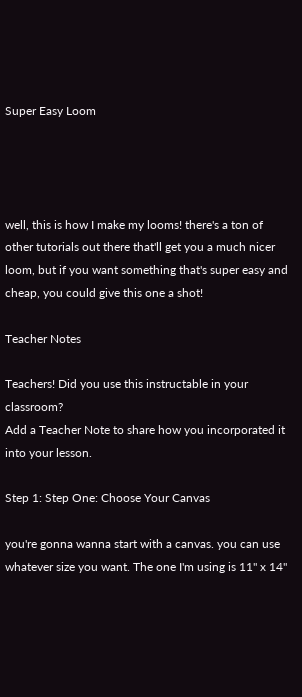Super Easy Loom




well, this is how I make my looms! there's a ton of other tutorials out there that'll get you a much nicer loom, but if you want something that's super easy and cheap, you could give this one a shot!

Teacher Notes

Teachers! Did you use this instructable in your classroom?
Add a Teacher Note to share how you incorporated it into your lesson.

Step 1: Step One: Choose Your Canvas

you're gonna wanna start with a canvas. you can use whatever size you want. The one I'm using is 11'' x 14''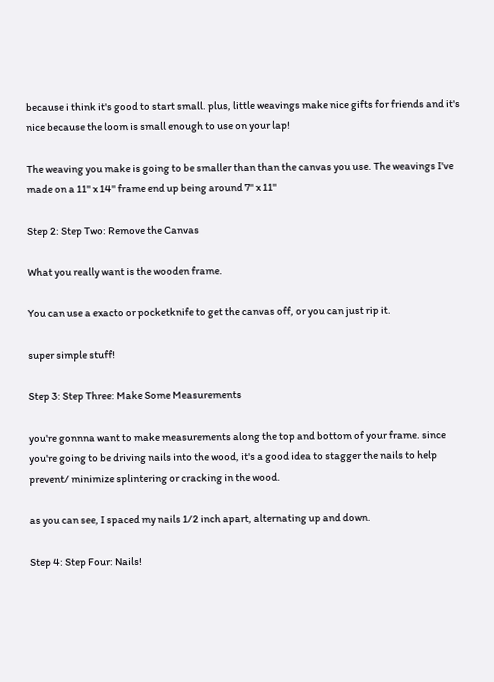because i think it's good to start small. plus, little weavings make nice gifts for friends and it's nice because the loom is small enough to use on your lap!

The weaving you make is going to be smaller than than the canvas you use. The weavings I've made on a 11'' x 14'' frame end up being around 7'' x 11''

Step 2: Step Two: Remove the Canvas

What you really want is the wooden frame.

You can use a exacto or pocketknife to get the canvas off, or you can just rip it.

super simple stuff!

Step 3: Step Three: Make Some Measurements

you're gonnna want to make measurements along the top and bottom of your frame. since you're going to be driving nails into the wood, it's a good idea to stagger the nails to help prevent/ minimize splintering or cracking in the wood.

as you can see, I spaced my nails 1/2 inch apart, alternating up and down.

Step 4: Step Four: Nails!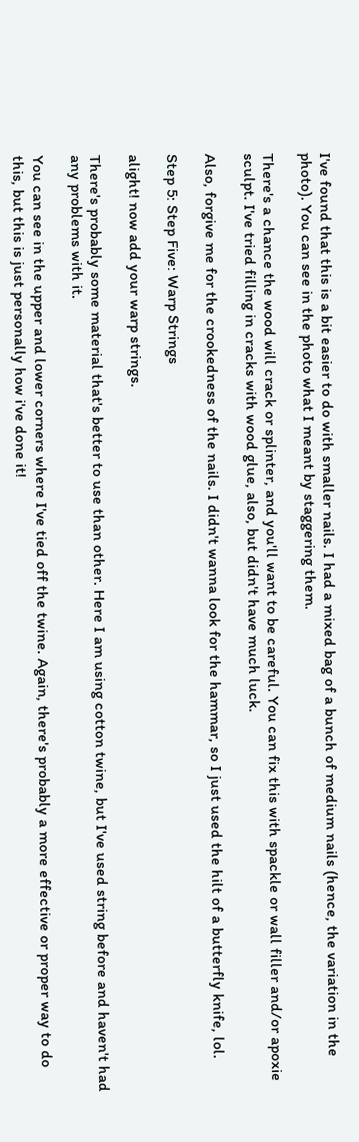I've found that this is a bit easier to do with smaller nails. I had a mixed bag of a bunch of medium nails (hence, the variation in the photo). You can see in the photo what I meant by staggering them.

There's a chance the wood will crack or splinter, and you'll want to be careful. You can fix this with spackle or wall filler and/or apoxie sculpt. I've tried filling in cracks with wood glue, also, but didn't have much luck.

Also, forgive me for the crookedness of the nails. I didn't wanna look for the hammar, so I just used the hilt of a butterfly knife, lol.

Step 5: Step Five: Warp Strings

alight! now add your warp strings.

There's probably some material that's better to use than other. Here I am using cotton twine, but I've used string before and haven't had any problems with it.

You can see in the upper and lower corners where I've tied off the twine. Again, there's probably a more effective or proper way to do this, but this is just personally how i've done it!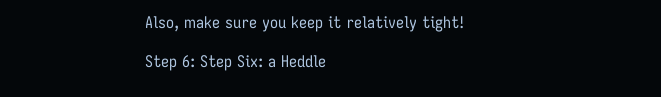Also, make sure you keep it relatively tight!

Step 6: Step Six: a Heddle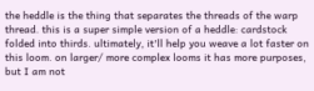the heddle is the thing that separates the threads of the warp thread. this is a super simple version of a heddle: cardstock folded into thirds. ultimately, it'll help you weave a lot faster on this loom. on larger/ more complex looms it has more purposes, but I am not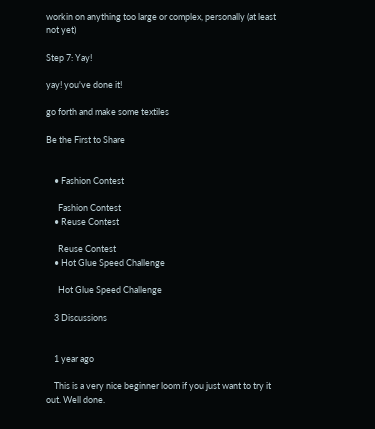workin on anything too large or complex, personally (at least not yet)

Step 7: Yay!

yay! you've done it!

go forth and make some textiles

Be the First to Share


    • Fashion Contest

      Fashion Contest
    • Reuse Contest

      Reuse Contest
    • Hot Glue Speed Challenge

      Hot Glue Speed Challenge

    3 Discussions


    1 year ago

    This is a very nice beginner loom if you just want to try it out. Well done.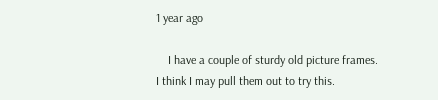1 year ago

    I have a couple of sturdy old picture frames. I think I may pull them out to try this.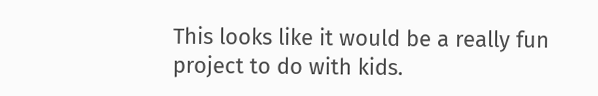This looks like it would be a really fun project to do with kids.